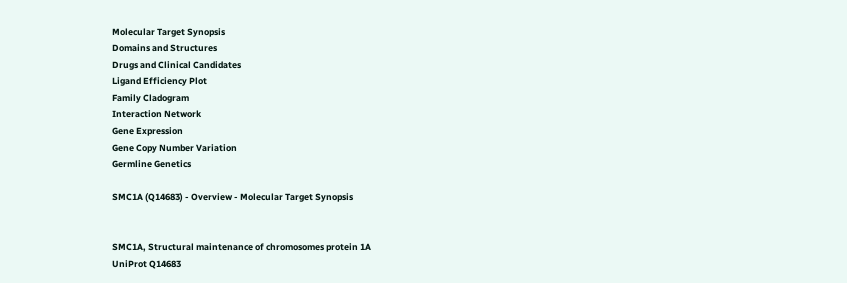Molecular Target Synopsis
Domains and Structures
Drugs and Clinical Candidates
Ligand Efficiency Plot
Family Cladogram
Interaction Network
Gene Expression
Gene Copy Number Variation
Germline Genetics

SMC1A (Q14683) - Overview - Molecular Target Synopsis


SMC1A, Structural maintenance of chromosomes protein 1A
UniProt Q14683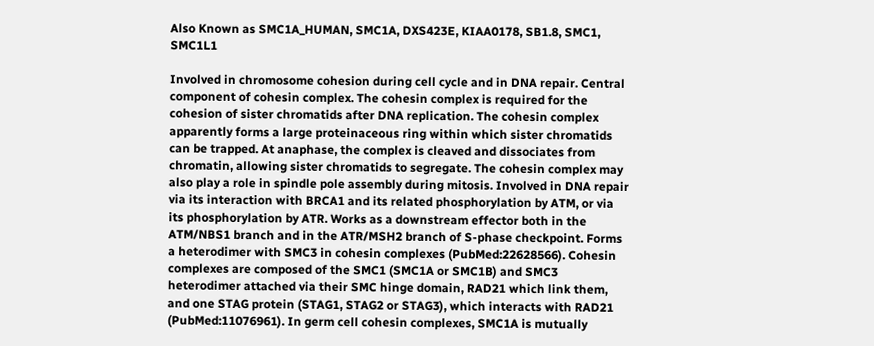Also Known as SMC1A_HUMAN, SMC1A, DXS423E, KIAA0178, SB1.8, SMC1, SMC1L1

Involved in chromosome cohesion during cell cycle and in DNA repair. Central component of cohesin complex. The cohesin complex is required for the cohesion of sister chromatids after DNA replication. The cohesin complex apparently forms a large proteinaceous ring within which sister chromatids can be trapped. At anaphase, the complex is cleaved and dissociates from chromatin, allowing sister chromatids to segregate. The cohesin complex may also play a role in spindle pole assembly during mitosis. Involved in DNA repair via its interaction with BRCA1 and its related phosphorylation by ATM, or via its phosphorylation by ATR. Works as a downstream effector both in the ATM/NBS1 branch and in the ATR/MSH2 branch of S-phase checkpoint. Forms a heterodimer with SMC3 in cohesin complexes (PubMed:22628566). Cohesin complexes are composed of the SMC1 (SMC1A or SMC1B) and SMC3 heterodimer attached via their SMC hinge domain, RAD21 which link them, and one STAG protein (STAG1, STAG2 or STAG3), which interacts with RAD21 (PubMed:11076961). In germ cell cohesin complexes, SMC1A is mutually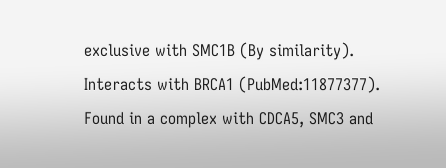exclusive with SMC1B (By similarity). Interacts with BRCA1 (PubMed:11877377). Found in a complex with CDCA5, SMC3 and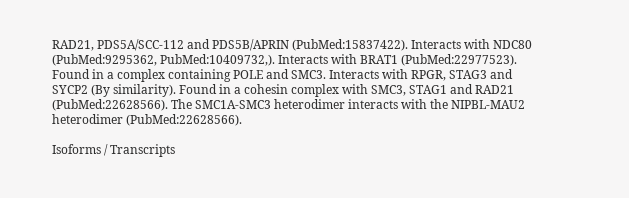RAD21, PDS5A/SCC-112 and PDS5B/APRIN (PubMed:15837422). Interacts with NDC80 (PubMed:9295362, PubMed:10409732,). Interacts with BRAT1 (PubMed:22977523). Found in a complex containing POLE and SMC3. Interacts with RPGR, STAG3 and SYCP2 (By similarity). Found in a cohesin complex with SMC3, STAG1 and RAD21 (PubMed:22628566). The SMC1A-SMC3 heterodimer interacts with the NIPBL-MAU2 heterodimer (PubMed:22628566).

Isoforms / Transcripts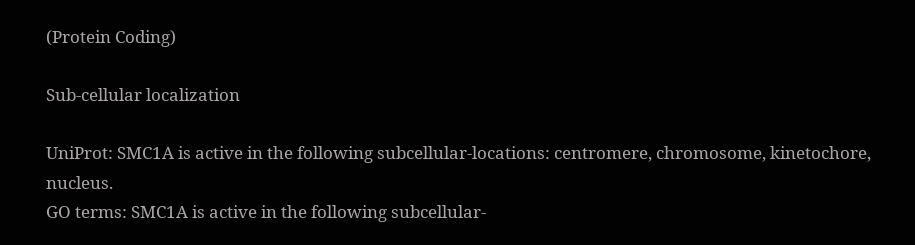(Protein Coding)

Sub-cellular localization

UniProt: SMC1A is active in the following subcellular-locations: centromere, chromosome, kinetochore, nucleus.
GO terms: SMC1A is active in the following subcellular-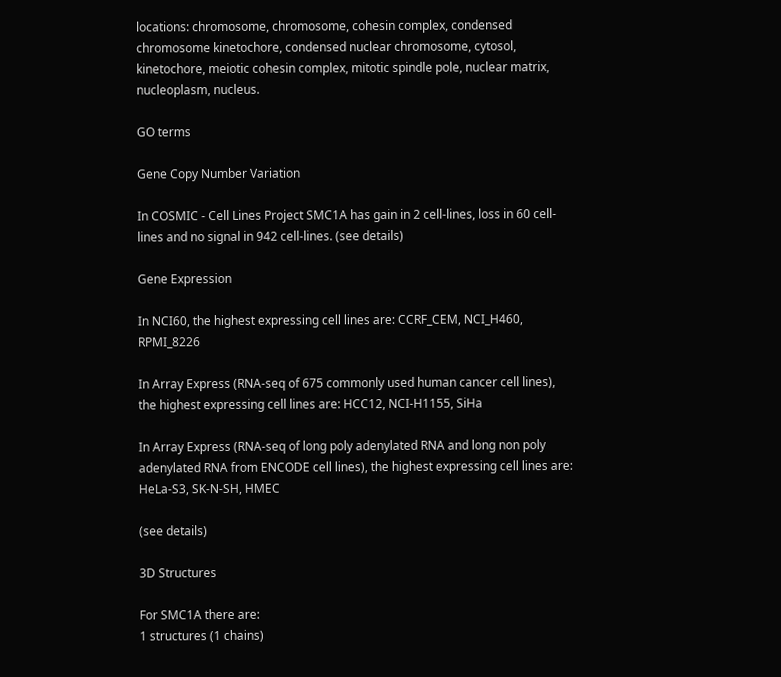locations: chromosome, chromosome, cohesin complex, condensed chromosome kinetochore, condensed nuclear chromosome, cytosol, kinetochore, meiotic cohesin complex, mitotic spindle pole, nuclear matrix, nucleoplasm, nucleus.

GO terms

Gene Copy Number Variation

In COSMIC - Cell Lines Project SMC1A has gain in 2 cell-lines, loss in 60 cell-lines and no signal in 942 cell-lines. (see details)

Gene Expression

In NCI60, the highest expressing cell lines are: CCRF_CEM, NCI_H460, RPMI_8226

In Array Express (RNA-seq of 675 commonly used human cancer cell lines), the highest expressing cell lines are: HCC12, NCI-H1155, SiHa

In Array Express (RNA-seq of long poly adenylated RNA and long non poly adenylated RNA from ENCODE cell lines), the highest expressing cell lines are: HeLa-S3, SK-N-SH, HMEC

(see details)

3D Structures

For SMC1A there are:
1 structures (1 chains)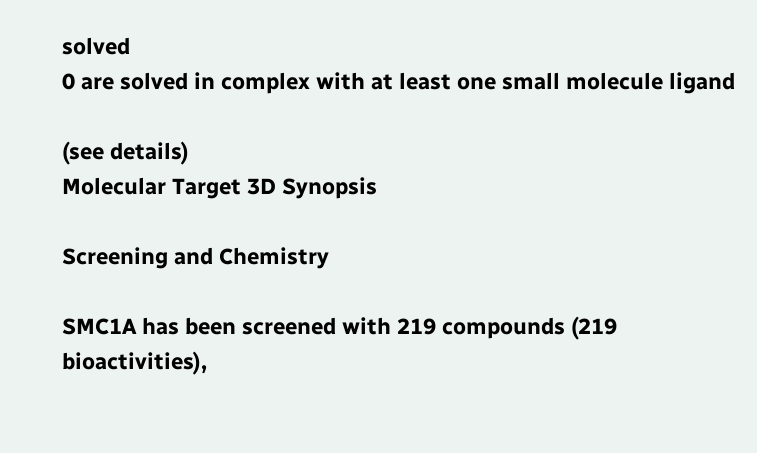solved
0 are solved in complex with at least one small molecule ligand

(see details)
Molecular Target 3D Synopsis

Screening and Chemistry

SMC1A has been screened with 219 compounds (219 bioactivities),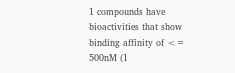1 compounds have bioactivities that show binding affinity of <= 500nM (1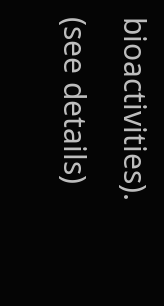bioactivities). (see details)